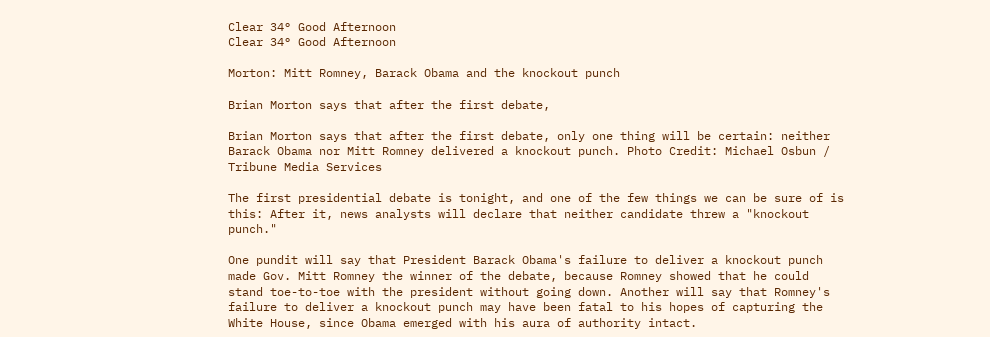Clear 34° Good Afternoon
Clear 34° Good Afternoon

Morton: Mitt Romney, Barack Obama and the knockout punch

Brian Morton says that after the first debate,

Brian Morton says that after the first debate, only one thing will be certain: neither Barack Obama nor Mitt Romney delivered a knockout punch. Photo Credit: Michael Osbun / Tribune Media Services

The first presidential debate is tonight, and one of the few things we can be sure of is this: After it, news analysts will declare that neither candidate threw a "knockout punch."

One pundit will say that President Barack Obama's failure to deliver a knockout punch made Gov. Mitt Romney the winner of the debate, because Romney showed that he could stand toe-to-toe with the president without going down. Another will say that Romney's failure to deliver a knockout punch may have been fatal to his hopes of capturing the White House, since Obama emerged with his aura of authority intact.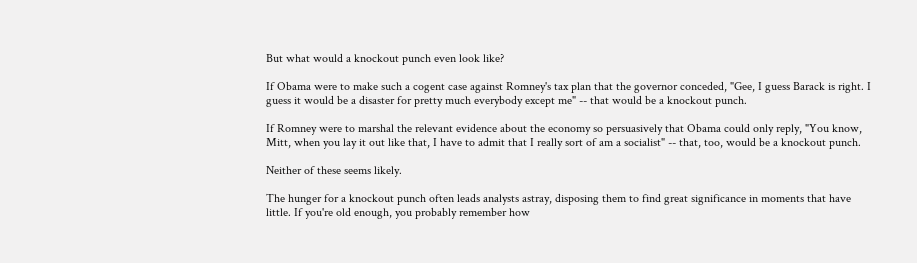But what would a knockout punch even look like?

If Obama were to make such a cogent case against Romney's tax plan that the governor conceded, "Gee, I guess Barack is right. I guess it would be a disaster for pretty much everybody except me" -- that would be a knockout punch.

If Romney were to marshal the relevant evidence about the economy so persuasively that Obama could only reply, "You know, Mitt, when you lay it out like that, I have to admit that I really sort of am a socialist" -- that, too, would be a knockout punch.

Neither of these seems likely.

The hunger for a knockout punch often leads analysts astray, disposing them to find great significance in moments that have little. If you're old enough, you probably remember how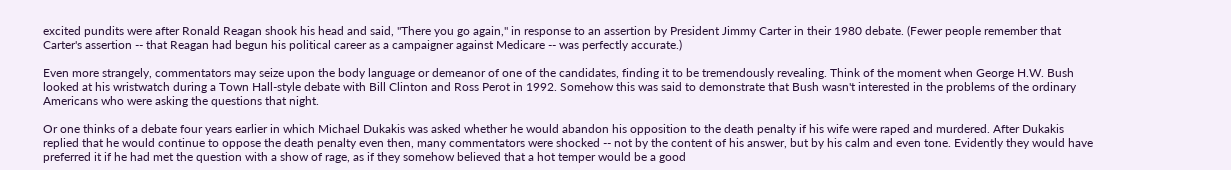excited pundits were after Ronald Reagan shook his head and said, "There you go again," in response to an assertion by President Jimmy Carter in their 1980 debate. (Fewer people remember that Carter's assertion -- that Reagan had begun his political career as a campaigner against Medicare -- was perfectly accurate.)

Even more strangely, commentators may seize upon the body language or demeanor of one of the candidates, finding it to be tremendously revealing. Think of the moment when George H.W. Bush looked at his wristwatch during a Town Hall-style debate with Bill Clinton and Ross Perot in 1992. Somehow this was said to demonstrate that Bush wasn't interested in the problems of the ordinary Americans who were asking the questions that night.

Or one thinks of a debate four years earlier in which Michael Dukakis was asked whether he would abandon his opposition to the death penalty if his wife were raped and murdered. After Dukakis replied that he would continue to oppose the death penalty even then, many commentators were shocked -- not by the content of his answer, but by his calm and even tone. Evidently they would have preferred it if he had met the question with a show of rage, as if they somehow believed that a hot temper would be a good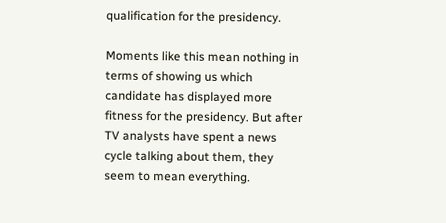qualification for the presidency.

Moments like this mean nothing in terms of showing us which candidate has displayed more fitness for the presidency. But after TV analysts have spent a news cycle talking about them, they seem to mean everything.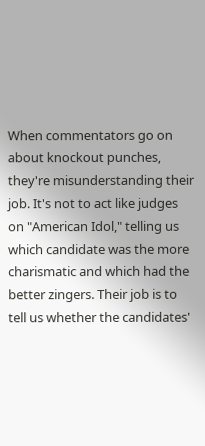When commentators go on about knockout punches, they're misunderstanding their job. It's not to act like judges on "American Idol," telling us which candidate was the more charismatic and which had the better zingers. Their job is to tell us whether the candidates'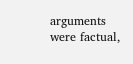arguments were factual,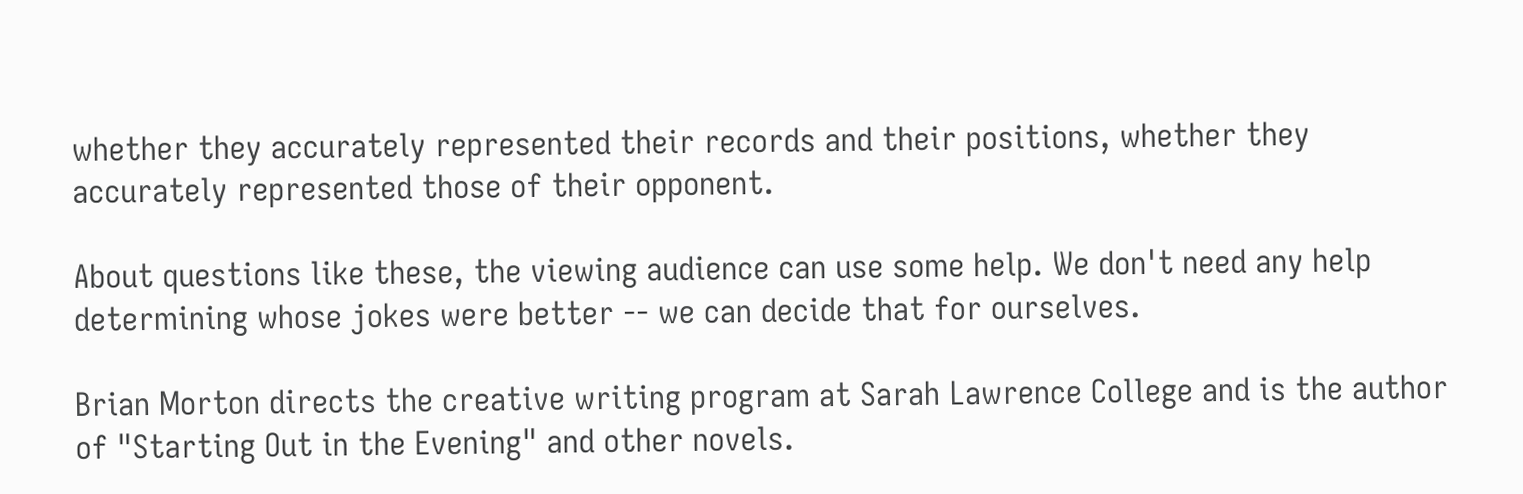whether they accurately represented their records and their positions, whether they accurately represented those of their opponent.

About questions like these, the viewing audience can use some help. We don't need any help determining whose jokes were better -- we can decide that for ourselves.

Brian Morton directs the creative writing program at Sarah Lawrence College and is the author of "Starting Out in the Evening" and other novels.